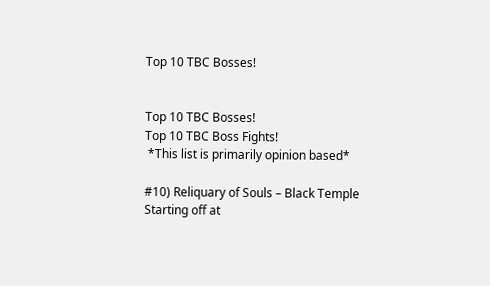Top 10 TBC Bosses!


Top 10 TBC Bosses!
Top 10 TBC Boss Fights!
 *This list is primarily opinion based*

#10) Reliquary of Souls – Black Temple
Starting off at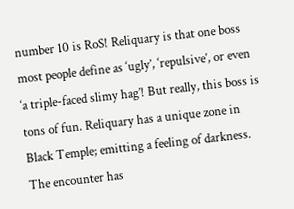number 10 is RoS! Reliquary is that one boss most people define as ‘ugly’, ‘repulsive’, or even ‘a triple-faced slimy hag’! But really, this boss is tons of fun. Reliquary has a unique zone in Black Temple; emitting a feeling of darkness. The encounter has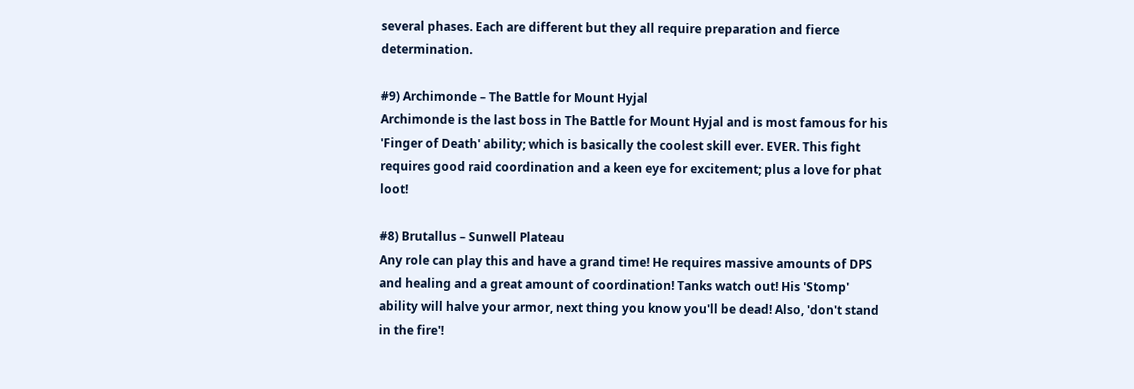several phases. Each are different but they all require preparation and fierce determination.

#9) Archimonde – The Battle for Mount Hyjal
Archimonde is the last boss in The Battle for Mount Hyjal and is most famous for his 'Finger of Death' ability; which is basically the coolest skill ever. EVER. This fight requires good raid coordination and a keen eye for excitement; plus a love for phat loot!

#8) Brutallus – Sunwell Plateau
Any role can play this and have a grand time! He requires massive amounts of DPS and healing and a great amount of coordination! Tanks watch out! His 'Stomp' ability will halve your armor, next thing you know you'll be dead! Also, 'don't stand in the fire'!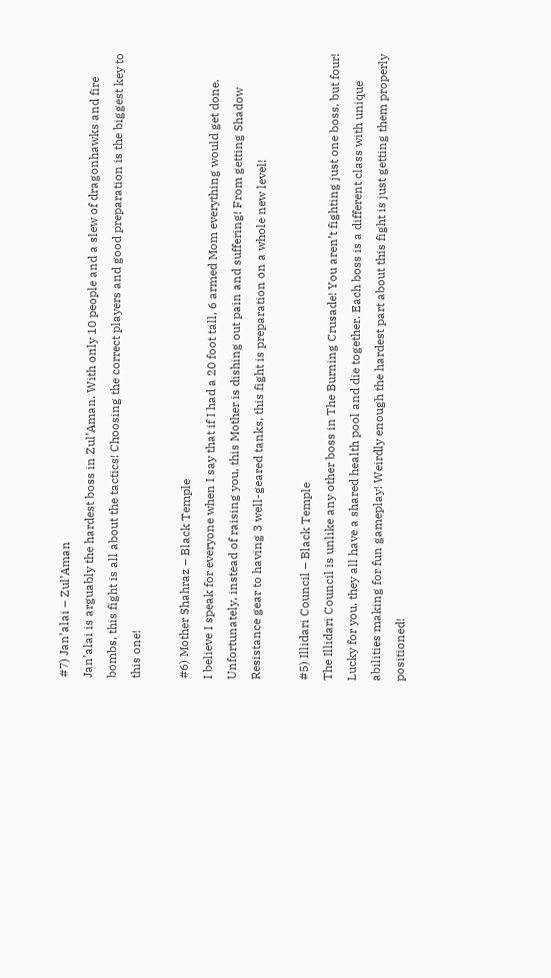#7) Jan’alai – Zul’Aman
Jan’alai is arguably the hardest boss in Zul’Aman. With only 10 people and a slew of dragonhawks and fire bombs, this fight is all about the tactics! Choosing the correct players and good preparation is the biggest key to this one!

#6) Mother Shahraz – Black Temple
I believe I speak for everyone when I say that if I had a 20 foot tall, 6 armed Mom everything would get done. Unfortunately, instead of raising you, this Mother is dishing out pain and suffering! From getting Shadow Resistance gear to having 3 well-geared tanks, this fight is preparation on a whole new level!

#5) Illidari Council – Black Temple
The Illidari Council is unlike any other boss in The Burning Crusade! You aren’t fighting just one boss, but four! Lucky for you, they all have a shared health pool and die together. Each boss is a different class with unique abilities making for fun gameplay! Weirdly enough the hardest part about this fight is just getting them properly positioned!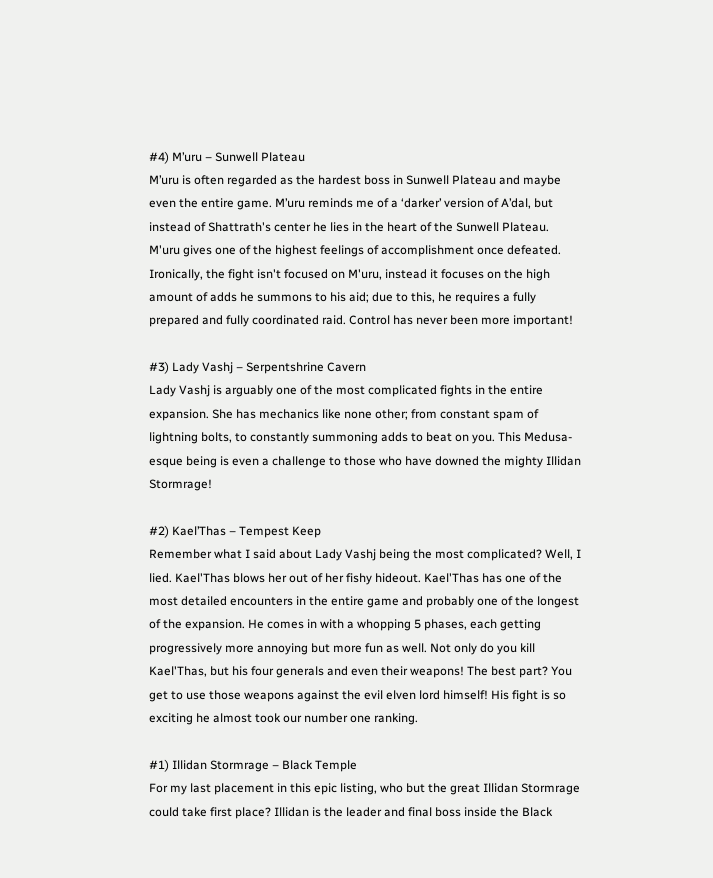#4) M’uru – Sunwell Plateau
M’uru is often regarded as the hardest boss in Sunwell Plateau and maybe even the entire game. M’uru reminds me of a ‘darker’ version of A’dal, but instead of Shattrath's center he lies in the heart of the Sunwell Plateau. M'uru gives one of the highest feelings of accomplishment once defeated. Ironically, the fight isn't focused on M'uru, instead it focuses on the high amount of adds he summons to his aid; due to this, he requires a fully prepared and fully coordinated raid. Control has never been more important!

#3) Lady Vashj – Serpentshrine Cavern
Lady Vashj is arguably one of the most complicated fights in the entire expansion. She has mechanics like none other; from constant spam of lightning bolts, to constantly summoning adds to beat on you. This Medusa-esque being is even a challenge to those who have downed the mighty Illidan Stormrage!

#2) Kael’Thas – Tempest Keep
Remember what I said about Lady Vashj being the most complicated? Well, I lied. Kael'Thas blows her out of her fishy hideout. Kael'Thas has one of the most detailed encounters in the entire game and probably one of the longest of the expansion. He comes in with a whopping 5 phases, each getting progressively more annoying but more fun as well. Not only do you kill Kael'Thas, but his four generals and even their weapons! The best part? You get to use those weapons against the evil elven lord himself! His fight is so exciting he almost took our number one ranking.

#1) Illidan Stormrage – Black Temple
For my last placement in this epic listing, who but the great Illidan Stormrage could take first place? Illidan is the leader and final boss inside the Black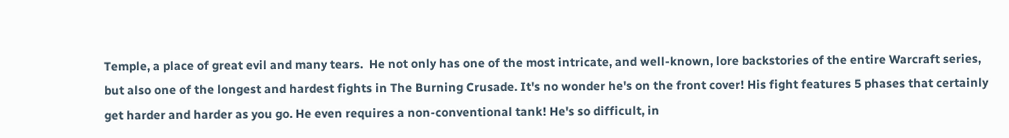Temple, a place of great evil and many tears.  He not only has one of the most intricate, and well-known, lore backstories of the entire Warcraft series, but also one of the longest and hardest fights in The Burning Crusade. It's no wonder he's on the front cover! His fight features 5 phases that certainly get harder and harder as you go. He even requires a non-conventional tank! He's so difficult, in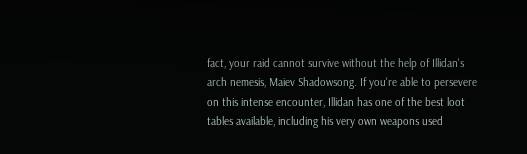fact, your raid cannot survive without the help of Illidan's arch nemesis, Maiev Shadowsong. If you're able to persevere on this intense encounter, Illidan has one of the best loot tables available, including his very own weapons used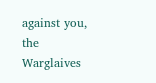against you, the Warglaives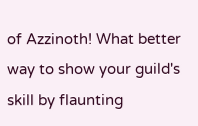of Azzinoth! What better way to show your guild's skill by flaunting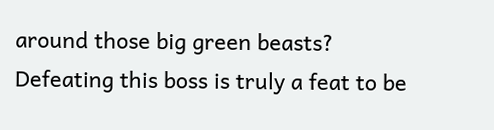around those big green beasts? Defeating this boss is truly a feat to be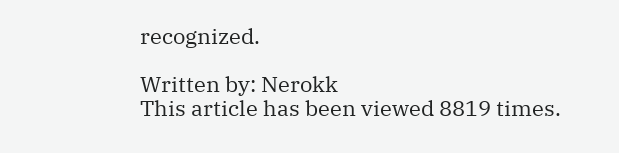recognized.

Written by: Nerokk
This article has been viewed 8819 times.